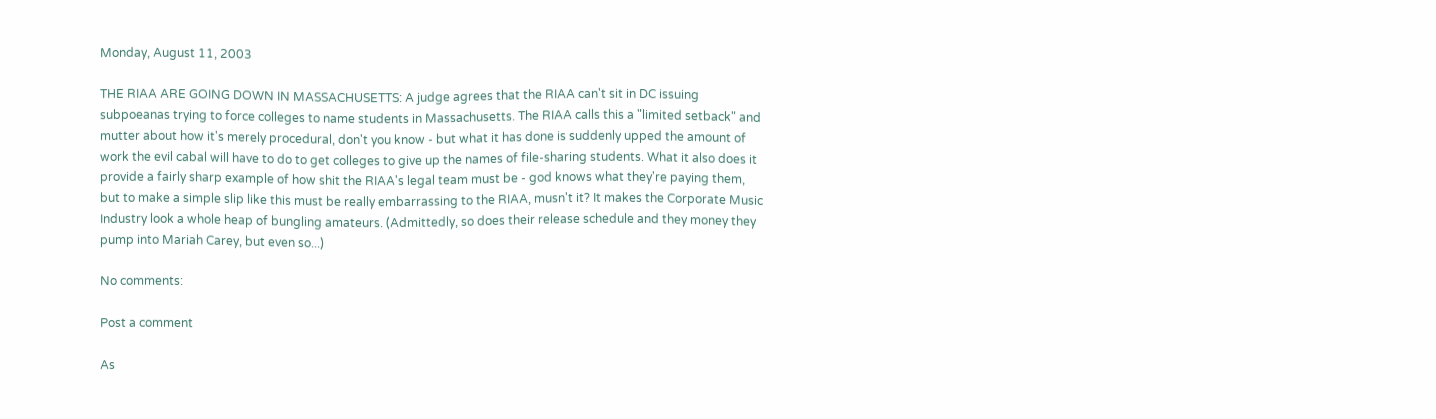Monday, August 11, 2003

THE RIAA ARE GOING DOWN IN MASSACHUSETTS: A judge agrees that the RIAA can't sit in DC issuing subpoeanas trying to force colleges to name students in Massachusetts. The RIAA calls this a "limited setback" and mutter about how it's merely procedural, don't you know - but what it has done is suddenly upped the amount of work the evil cabal will have to do to get colleges to give up the names of file-sharing students. What it also does it provide a fairly sharp example of how shit the RIAA's legal team must be - god knows what they're paying them, but to make a simple slip like this must be really embarrassing to the RIAA, musn't it? It makes the Corporate Music Industry look a whole heap of bungling amateurs. (Admittedly, so does their release schedule and they money they pump into Mariah Carey, but even so...)

No comments:

Post a comment

As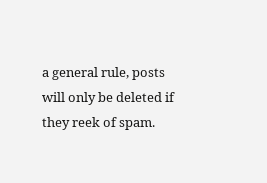a general rule, posts will only be deleted if they reek of spam.